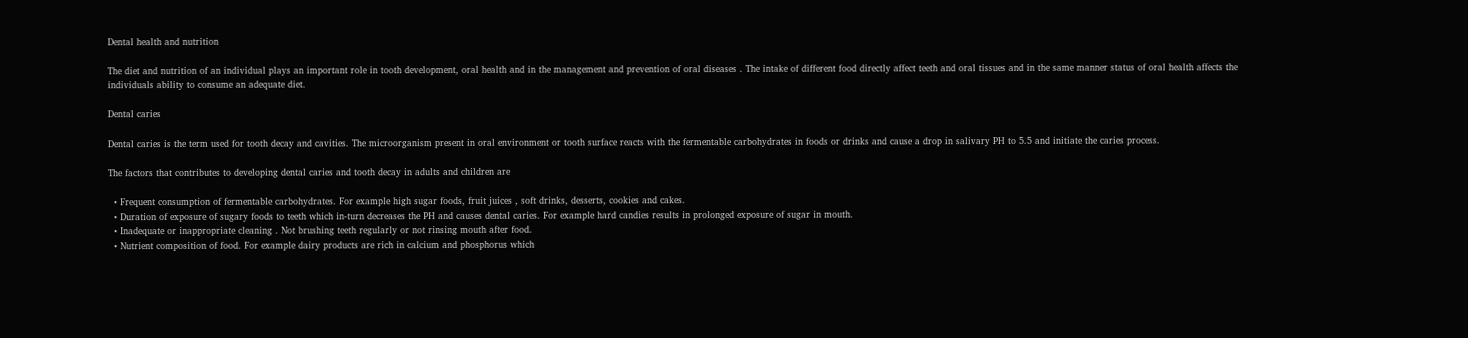Dental health and nutrition

The diet and nutrition of an individual plays an important role in tooth development, oral health and in the management and prevention of oral diseases . The intake of different food directly affect teeth and oral tissues and in the same manner status of oral health affects the individuals ability to consume an adequate diet.

Dental caries

Dental caries is the term used for tooth decay and cavities. The microorganism present in oral environment or tooth surface reacts with the fermentable carbohydrates in foods or drinks and cause a drop in salivary PH to 5.5 and initiate the caries process.

The factors that contributes to developing dental caries and tooth decay in adults and children are

  • Frequent consumption of fermentable carbohydrates. For example high sugar foods, fruit juices , soft drinks, desserts, cookies and cakes.
  • Duration of exposure of sugary foods to teeth which in-turn decreases the PH and causes dental caries. For example hard candies results in prolonged exposure of sugar in mouth.
  • Inadequate or inappropriate cleaning . Not brushing teeth regularly or not rinsing mouth after food.
  • Nutrient composition of food. For example dairy products are rich in calcium and phosphorus which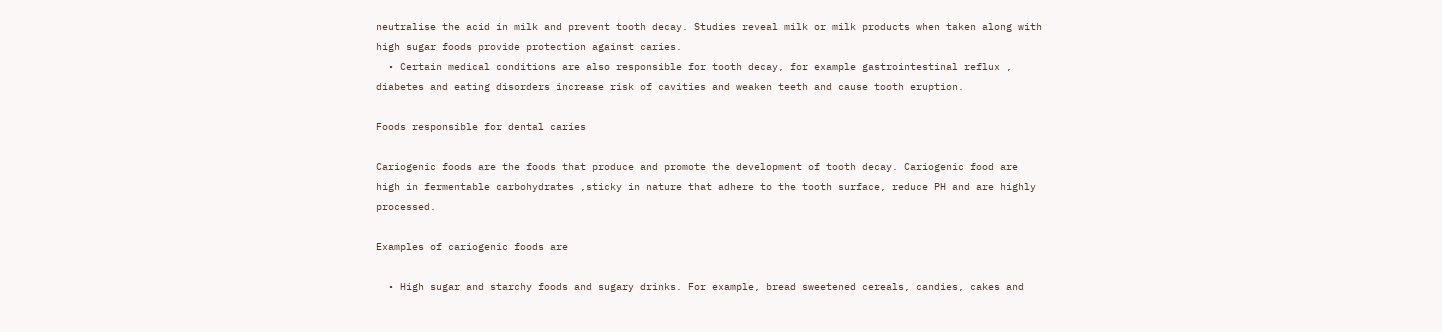neutralise the acid in milk and prevent tooth decay. Studies reveal milk or milk products when taken along with high sugar foods provide protection against caries.
  • Certain medical conditions are also responsible for tooth decay, for example gastrointestinal reflux , diabetes and eating disorders increase risk of cavities and weaken teeth and cause tooth eruption.

Foods responsible for dental caries

Cariogenic foods are the foods that produce and promote the development of tooth decay. Cariogenic food are high in fermentable carbohydrates ,sticky in nature that adhere to the tooth surface, reduce PH and are highly processed.

Examples of cariogenic foods are

  • High sugar and starchy foods and sugary drinks. For example, bread sweetened cereals, candies, cakes and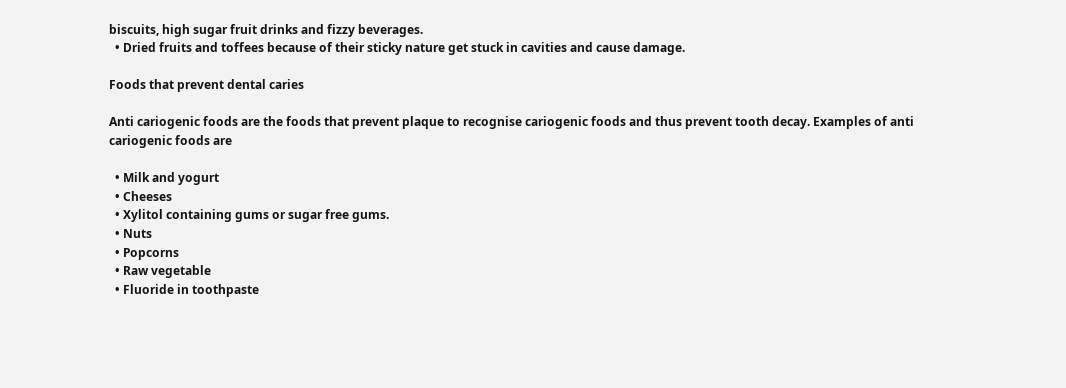biscuits, high sugar fruit drinks and fizzy beverages.
  • Dried fruits and toffees because of their sticky nature get stuck in cavities and cause damage.

Foods that prevent dental caries

Anti cariogenic foods are the foods that prevent plaque to recognise cariogenic foods and thus prevent tooth decay. Examples of anti cariogenic foods are

  • Milk and yogurt
  • Cheeses
  • Xylitol containing gums or sugar free gums.
  • Nuts
  • Popcorns
  • Raw vegetable
  • Fluoride in toothpaste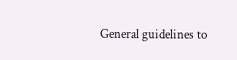General guidelines to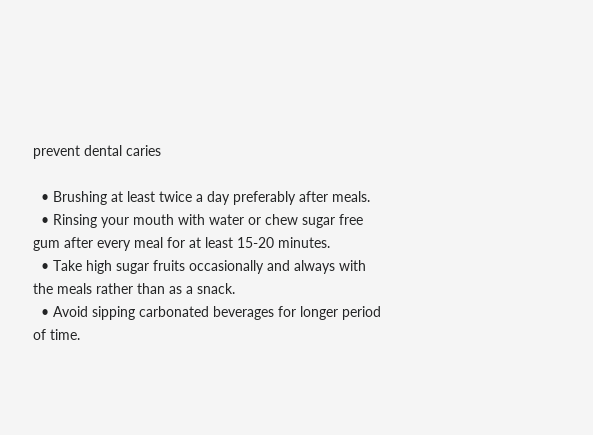prevent dental caries

  • Brushing at least twice a day preferably after meals.
  • Rinsing your mouth with water or chew sugar free gum after every meal for at least 15-20 minutes.
  • Take high sugar fruits occasionally and always with the meals rather than as a snack.
  • Avoid sipping carbonated beverages for longer period of time.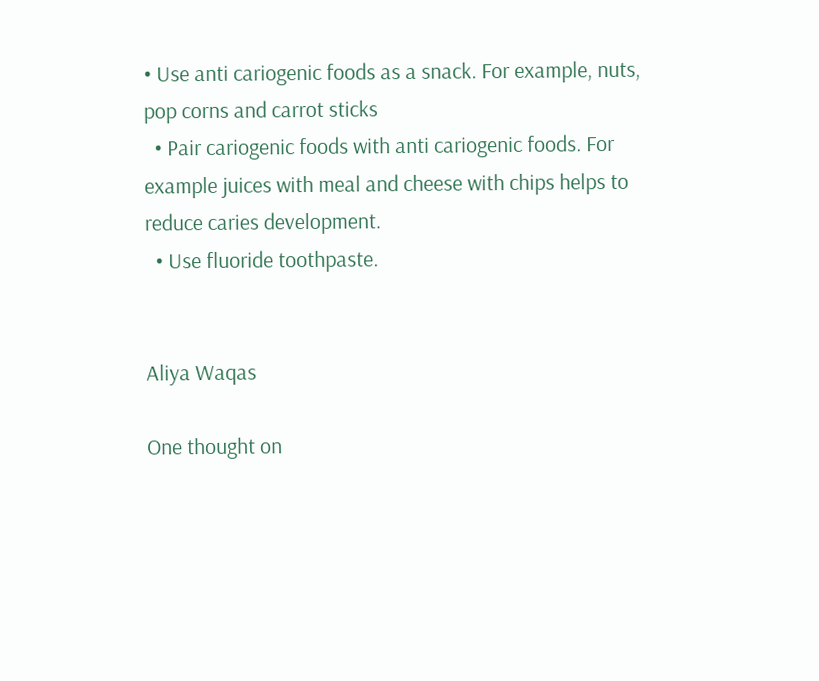• Use anti cariogenic foods as a snack. For example, nuts, pop corns and carrot sticks
  • Pair cariogenic foods with anti cariogenic foods. For example juices with meal and cheese with chips helps to reduce caries development.
  • Use fluoride toothpaste.


Aliya Waqas

One thought on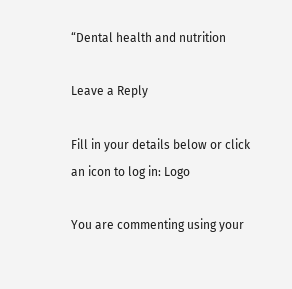“Dental health and nutrition

Leave a Reply

Fill in your details below or click an icon to log in: Logo

You are commenting using your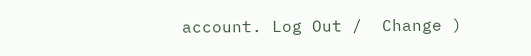account. Log Out /  Change )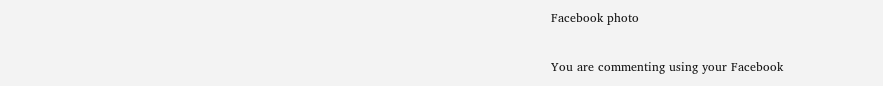Facebook photo

You are commenting using your Facebook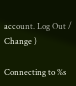account. Log Out /  Change )

Connecting to %s